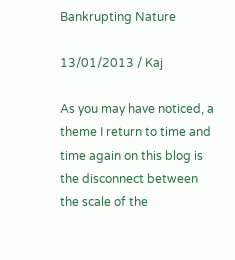Bankrupting Nature

13/01/2013 / Kaj

As you may have noticed, a theme I return to time and time again on this blog is the disconnect between the scale of the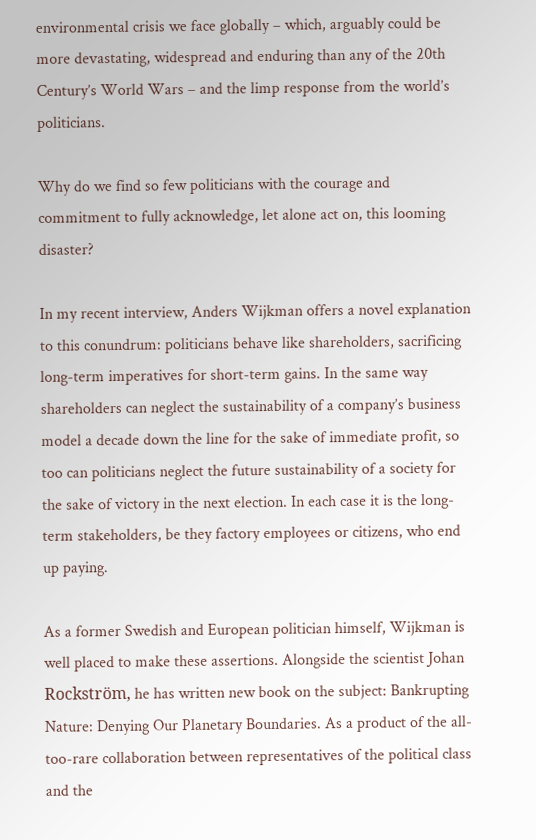environmental crisis we face globally – which, arguably could be more devastating, widespread and enduring than any of the 20th Century’s World Wars – and the limp response from the world’s politicians.

Why do we find so few politicians with the courage and commitment to fully acknowledge, let alone act on, this looming disaster?

In my recent interview, Anders Wijkman offers a novel explanation to this conundrum: politicians behave like shareholders, sacrificing long-term imperatives for short-term gains. In the same way shareholders can neglect the sustainability of a company’s business model a decade down the line for the sake of immediate profit, so too can politicians neglect the future sustainability of a society for the sake of victory in the next election. In each case it is the long-term stakeholders, be they factory employees or citizens, who end up paying.

As a former Swedish and European politician himself, Wijkman is well placed to make these assertions. Alongside the scientist Johan Rockström, he has written new book on the subject: Bankrupting Nature: Denying Our Planetary Boundaries. As a product of the all-too-rare collaboration between representatives of the political class and the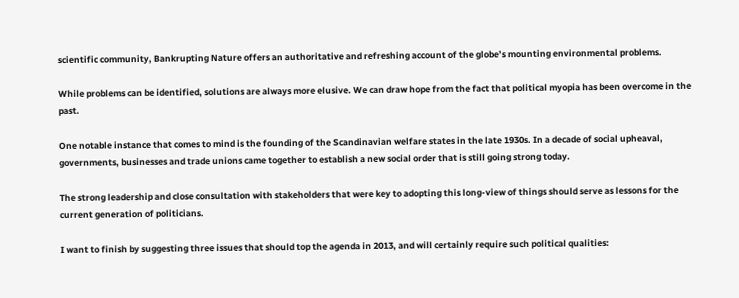scientific community, Bankrupting Nature offers an authoritative and refreshing account of the globe’s mounting environmental problems.

While problems can be identified, solutions are always more elusive. We can draw hope from the fact that political myopia has been overcome in the past.

One notable instance that comes to mind is the founding of the Scandinavian welfare states in the late 1930s. In a decade of social upheaval, governments, businesses and trade unions came together to establish a new social order that is still going strong today.

The strong leadership and close consultation with stakeholders that were key to adopting this long-view of things should serve as lessons for the current generation of politicians.

I want to finish by suggesting three issues that should top the agenda in 2013, and will certainly require such political qualities: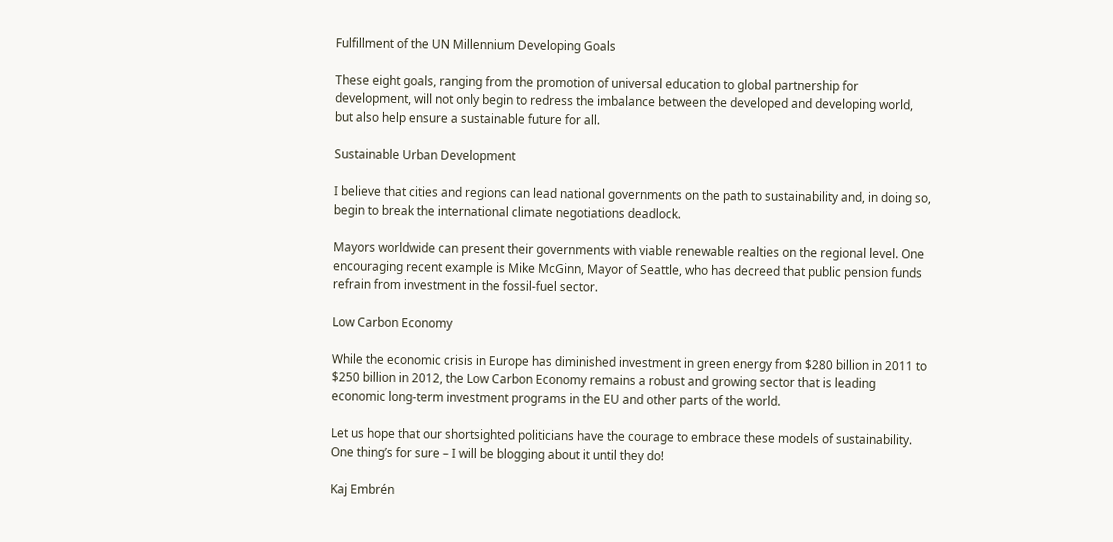Fulfillment of the UN Millennium Developing Goals

These eight goals, ranging from the promotion of universal education to global partnership for development, will not only begin to redress the imbalance between the developed and developing world, but also help ensure a sustainable future for all.

Sustainable Urban Development

I believe that cities and regions can lead national governments on the path to sustainability and, in doing so, begin to break the international climate negotiations deadlock.

Mayors worldwide can present their governments with viable renewable realties on the regional level. One encouraging recent example is Mike McGinn, Mayor of Seattle, who has decreed that public pension funds refrain from investment in the fossil-fuel sector.

Low Carbon Economy

While the economic crisis in Europe has diminished investment in green energy from $280 billion in 2011 to $250 billion in 2012, the Low Carbon Economy remains a robust and growing sector that is leading economic long-term investment programs in the EU and other parts of the world.

Let us hope that our shortsighted politicians have the courage to embrace these models of sustainability. One thing’s for sure – I will be blogging about it until they do!

Kaj Embrén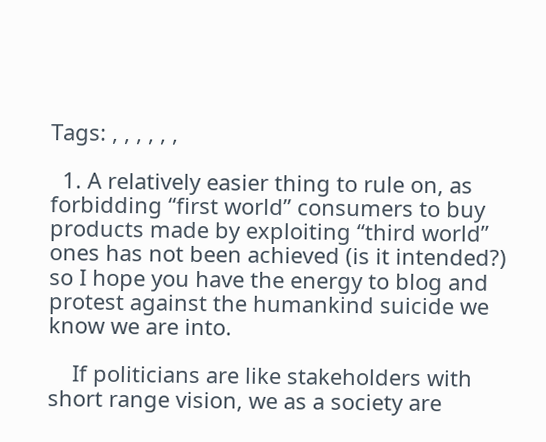Tags: , , , , , ,

  1. A relatively easier thing to rule on, as forbidding “first world” consumers to buy products made by exploiting “third world” ones has not been achieved (is it intended?) so I hope you have the energy to blog and protest against the humankind suicide we know we are into.

    If politicians are like stakeholders with short range vision, we as a society are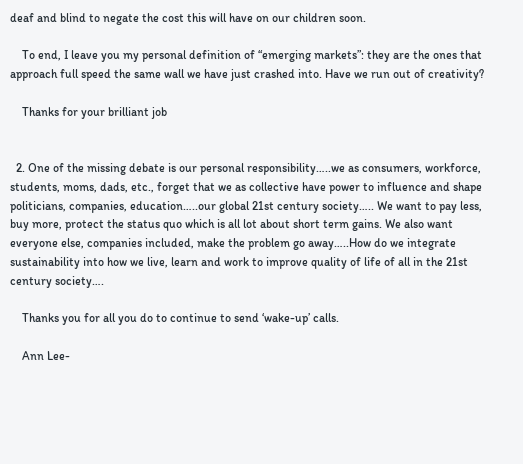deaf and blind to negate the cost this will have on our children soon.

    To end, I leave you my personal definition of “emerging markets”: they are the ones that approach full speed the same wall we have just crashed into. Have we run out of creativity?

    Thanks for your brilliant job


  2. One of the missing debate is our personal responsibility…..we as consumers, workforce, students, moms, dads, etc., forget that we as collective have power to influence and shape politicians, companies, education…..our global 21st century society….. We want to pay less, buy more, protect the status quo which is all lot about short term gains. We also want everyone else, companies included, make the problem go away…..How do we integrate sustainability into how we live, learn and work to improve quality of life of all in the 21st century society….

    Thanks you for all you do to continue to send ‘wake-up’ calls.

    Ann Lee-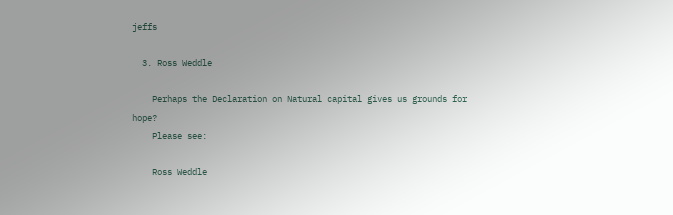jeffs

  3. Ross Weddle

    Perhaps the Declaration on Natural capital gives us grounds for hope?
    Please see:

    Ross Weddle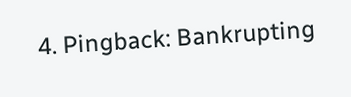4. Pingback: Bankrupting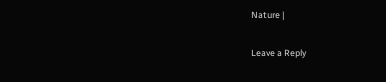Nature |

Leave a Reply